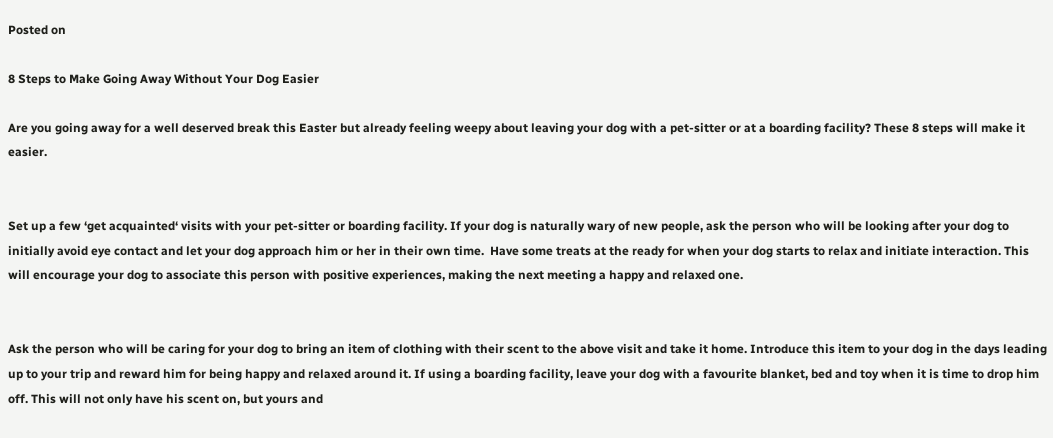Posted on

8 Steps to Make Going Away Without Your Dog Easier

Are you going away for a well deserved break this Easter but already feeling weepy about leaving your dog with a pet-sitter or at a boarding facility? These 8 steps will make it easier.


Set up a few ‘get acquainted‘ visits with your pet-sitter or boarding facility. If your dog is naturally wary of new people, ask the person who will be looking after your dog to initially avoid eye contact and let your dog approach him or her in their own time.  Have some treats at the ready for when your dog starts to relax and initiate interaction. This will encourage your dog to associate this person with positive experiences, making the next meeting a happy and relaxed one.


Ask the person who will be caring for your dog to bring an item of clothing with their scent to the above visit and take it home. Introduce this item to your dog in the days leading up to your trip and reward him for being happy and relaxed around it. If using a boarding facility, leave your dog with a favourite blanket, bed and toy when it is time to drop him off. This will not only have his scent on, but yours and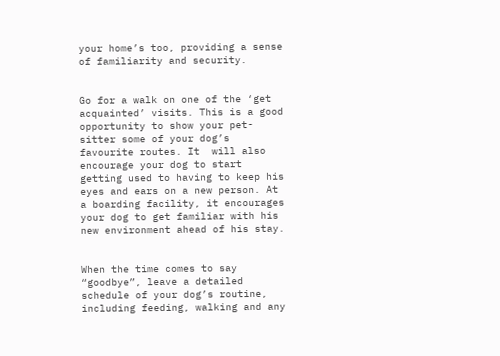your home’s too, providing a sense of familiarity and security.


Go for a walk on one of the ‘get acquainted’ visits. This is a good opportunity to show your pet-sitter some of your dog’s favourite routes. It  will also encourage your dog to start getting used to having to keep his eyes and ears on a new person. At a boarding facility, it encourages your dog to get familiar with his new environment ahead of his stay.


When the time comes to say “goodbye”, leave a detailed schedule of your dog’s routine, including feeding, walking and any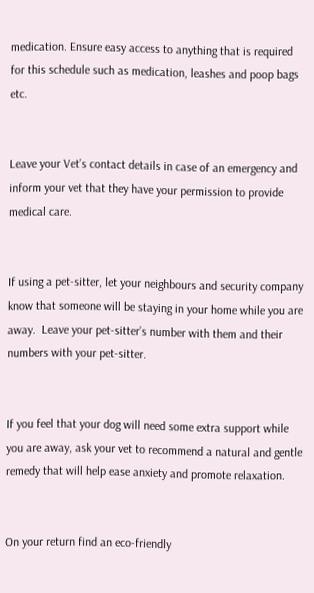medication. Ensure easy access to anything that is required for this schedule such as medication, leashes and poop bags etc.


Leave your Vet’s contact details in case of an emergency and inform your vet that they have your permission to provide medical care.


If using a pet-sitter, let your neighbours and security company know that someone will be staying in your home while you are away.  Leave your pet-sitter’s number with them and their numbers with your pet-sitter.


If you feel that your dog will need some extra support while you are away, ask your vet to recommend a natural and gentle remedy that will help ease anxiety and promote relaxation.


On your return find an eco-friendly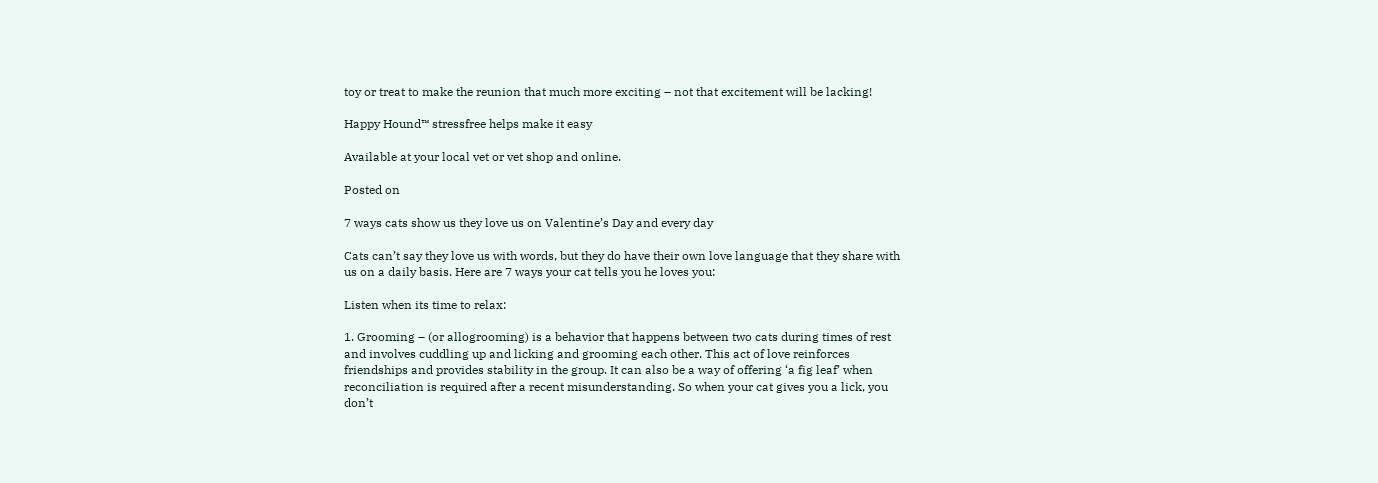toy or treat to make the reunion that much more exciting – not that excitement will be lacking!

Happy Hound™ stressfree helps make it easy

Available at your local vet or vet shop and online.

Posted on

7 ways cats show us they love us on Valentine’s Day and every day

Cats can’t say they love us with words, but they do have their own love language that they share with us on a daily basis. Here are 7 ways your cat tells you he loves you:

Listen when its time to relax:

1. Grooming – (or allogrooming) is a behavior that happens between two cats during times of rest and involves cuddling up and licking and grooming each other. This act of love reinforces friendships and provides stability in the group. It can also be a way of offering ‘a fig leaf’ when reconciliation is required after a recent misunderstanding. So when your cat gives you a lick, you don’t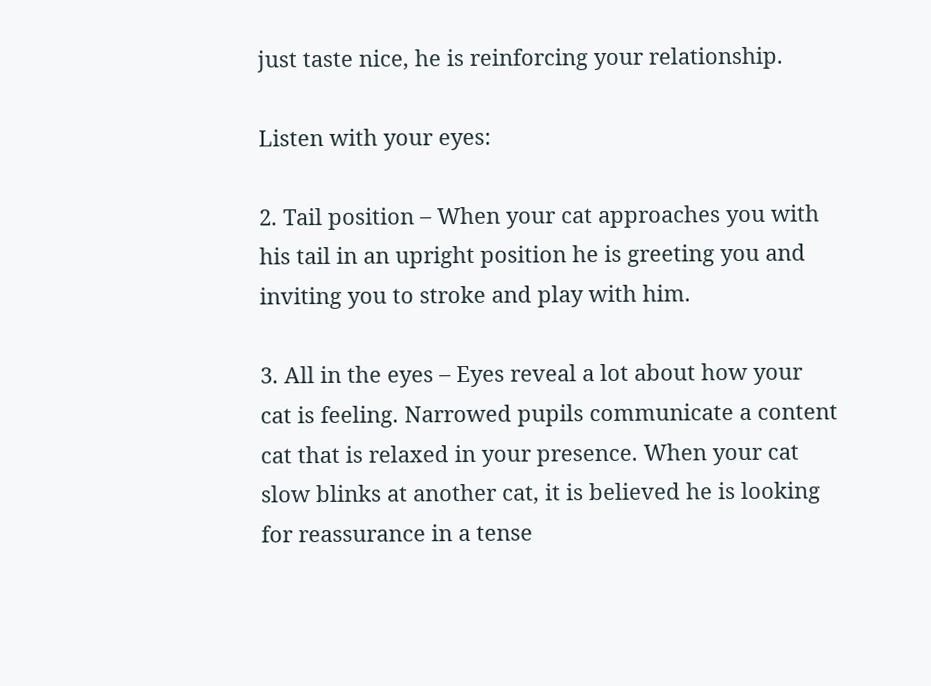just taste nice, he is reinforcing your relationship.

Listen with your eyes:

2. Tail position – When your cat approaches you with his tail in an upright position he is greeting you and inviting you to stroke and play with him.

3. All in the eyes – Eyes reveal a lot about how your cat is feeling. Narrowed pupils communicate a content cat that is relaxed in your presence. When your cat slow blinks at another cat, it is believed he is looking for reassurance in a tense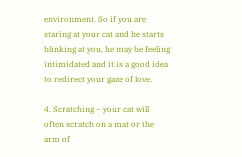environment. So if you are staring at your cat and he starts blinking at you, he may be feeling intimidated and it is a good idea to redirect your gaze of love.

4. Scratching – your cat will often scratch on a mat or the arm of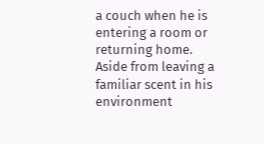a couch when he is entering a room or returning home. Aside from leaving a familiar scent in his environment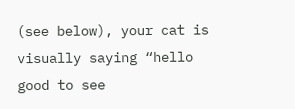(see below), your cat is visually saying “hello good to see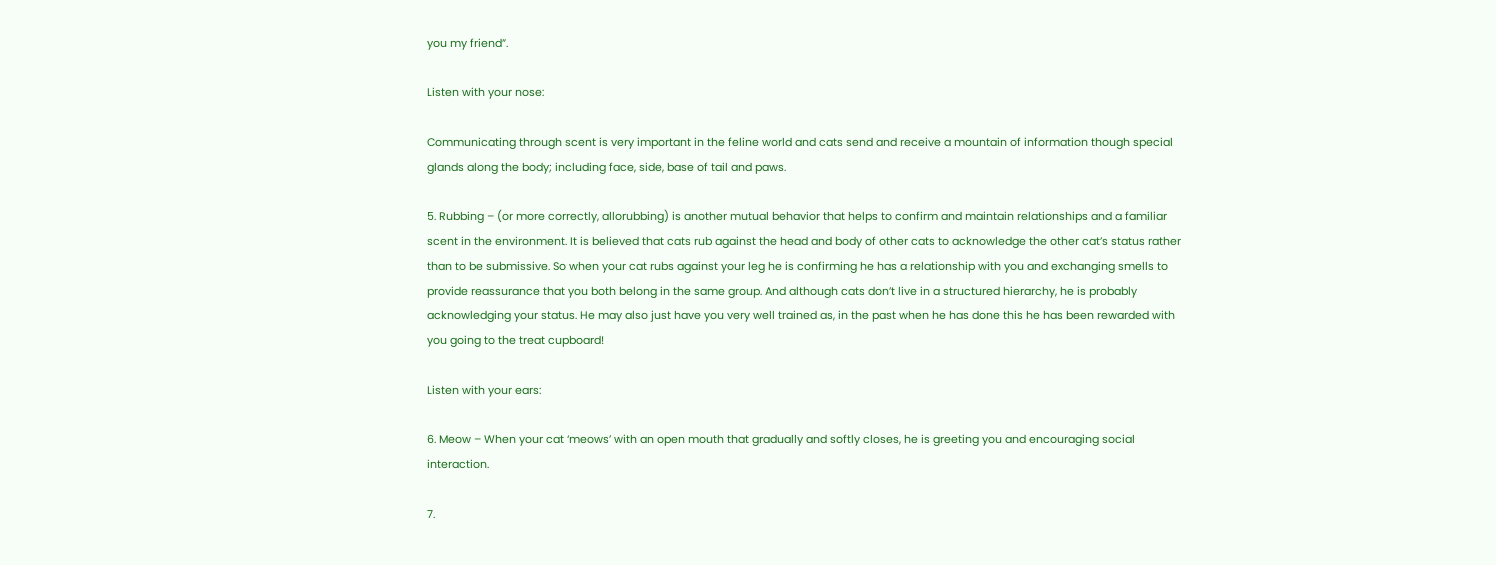you my friend”.

Listen with your nose:

Communicating through scent is very important in the feline world and cats send and receive a mountain of information though special glands along the body; including face, side, base of tail and paws.

5. Rubbing – (or more correctly, allorubbing) is another mutual behavior that helps to confirm and maintain relationships and a familiar scent in the environment. It is believed that cats rub against the head and body of other cats to acknowledge the other cat’s status rather than to be submissive. So when your cat rubs against your leg he is confirming he has a relationship with you and exchanging smells to provide reassurance that you both belong in the same group. And although cats don’t live in a structured hierarchy, he is probably acknowledging your status. He may also just have you very well trained as, in the past when he has done this he has been rewarded with you going to the treat cupboard!

Listen with your ears:

6. Meow – When your cat ‘meows’ with an open mouth that gradually and softly closes, he is greeting you and encouraging social interaction.

7.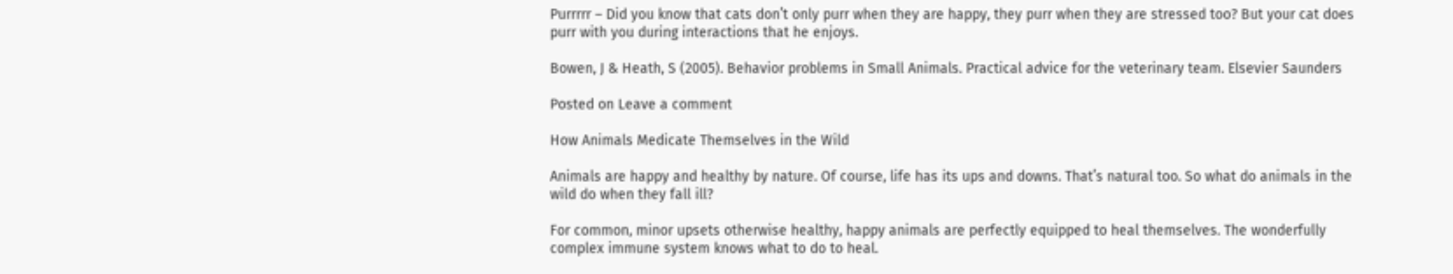Purrrrr – Did you know that cats don’t only purr when they are happy, they purr when they are stressed too? But your cat does purr with you during interactions that he enjoys.

Bowen, J & Heath, S (2005). Behavior problems in Small Animals. Practical advice for the veterinary team. Elsevier Saunders

Posted on Leave a comment

How Animals Medicate Themselves in the Wild

Animals are happy and healthy by nature. Of course, life has its ups and downs. That’s natural too. So what do animals in the wild do when they fall ill?

For common, minor upsets otherwise healthy, happy animals are perfectly equipped to heal themselves. The wonderfully complex immune system knows what to do to heal.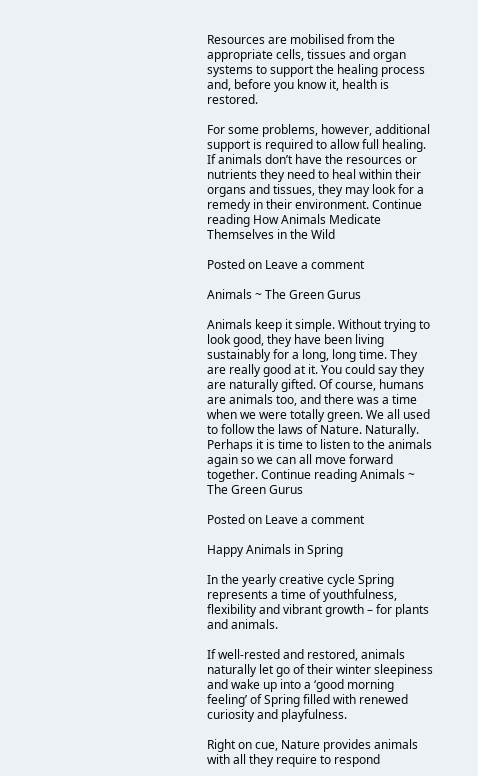Resources are mobilised from the appropriate cells, tissues and organ systems to support the healing process and, before you know it, health is restored.

For some problems, however, additional support is required to allow full healing. If animals don’t have the resources or nutrients they need to heal within their organs and tissues, they may look for a remedy in their environment. Continue reading How Animals Medicate Themselves in the Wild

Posted on Leave a comment

Animals ~ The Green Gurus

Animals keep it simple. Without trying to look good, they have been living sustainably for a long, long time. They are really good at it. You could say they are naturally gifted. Of course, humans are animals too, and there was a time when we were totally green. We all used to follow the laws of Nature. Naturally. Perhaps it is time to listen to the animals again so we can all move forward together. Continue reading Animals ~ The Green Gurus

Posted on Leave a comment

Happy Animals in Spring

In the yearly creative cycle Spring represents a time of youthfulness, flexibility and vibrant growth – for plants and animals.

If well-rested and restored, animals naturally let go of their winter sleepiness and wake up into a ‘good morning feeling’ of Spring filled with renewed curiosity and playfulness.

Right on cue, Nature provides animals with all they require to respond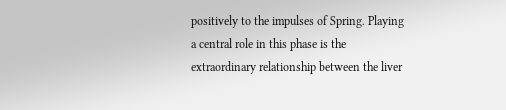positively to the impulses of Spring. Playing a central role in this phase is the extraordinary relationship between the liver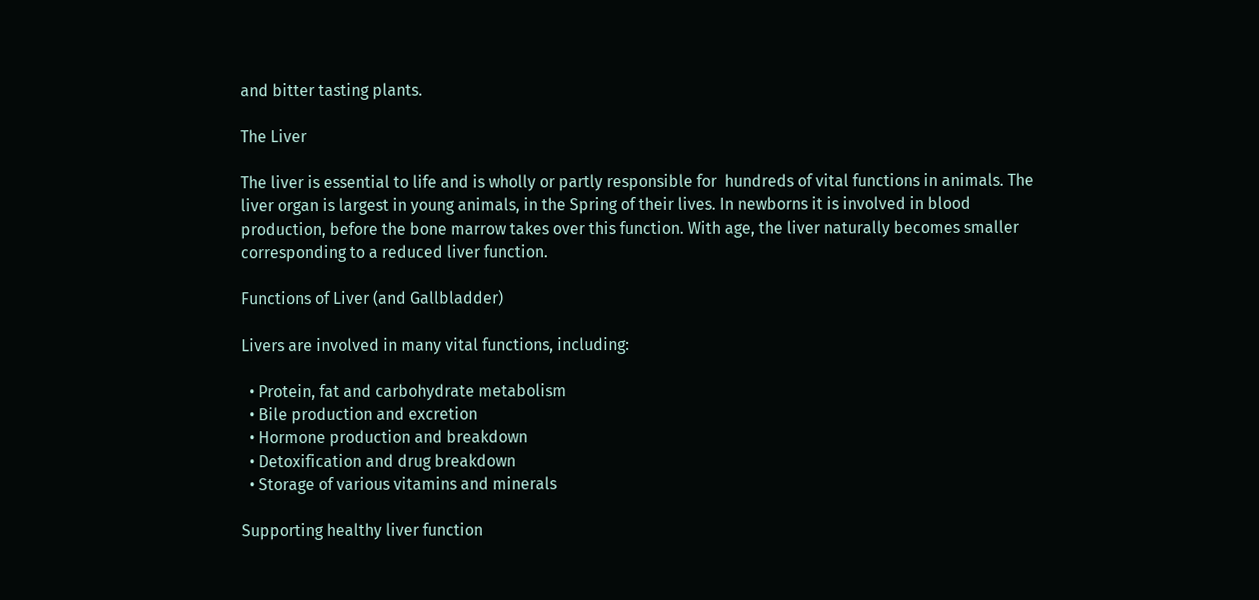and bitter tasting plants.

The Liver

The liver is essential to life and is wholly or partly responsible for  hundreds of vital functions in animals. The liver organ is largest in young animals, in the Spring of their lives. In newborns it is involved in blood production, before the bone marrow takes over this function. With age, the liver naturally becomes smaller corresponding to a reduced liver function.

Functions of Liver (and Gallbladder)

Livers are involved in many vital functions, including:

  • Protein, fat and carbohydrate metabolism
  • Bile production and excretion
  • Hormone production and breakdown
  • Detoxification and drug breakdown
  • Storage of various vitamins and minerals

Supporting healthy liver function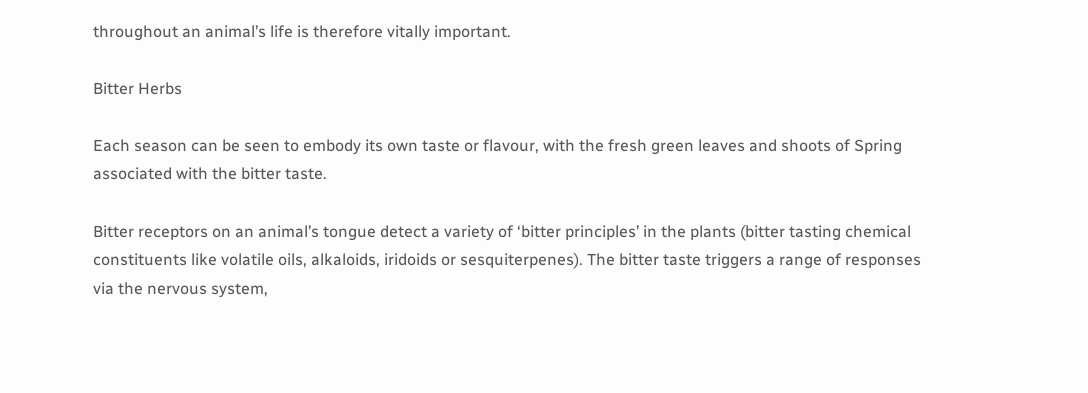throughout an animal’s life is therefore vitally important.

Bitter Herbs

Each season can be seen to embody its own taste or flavour, with the fresh green leaves and shoots of Spring associated with the bitter taste.

Bitter receptors on an animal’s tongue detect a variety of ‘bitter principles’ in the plants (bitter tasting chemical constituents like volatile oils, alkaloids, iridoids or sesquiterpenes). The bitter taste triggers a range of responses via the nervous system,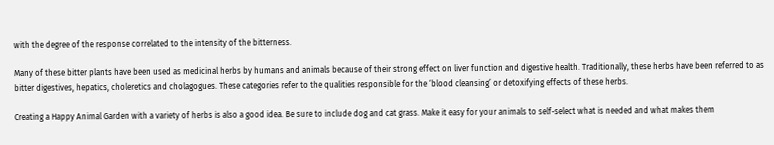with the degree of the response correlated to the intensity of the bitterness.

Many of these bitter plants have been used as medicinal herbs by humans and animals because of their strong effect on liver function and digestive health. Traditionally, these herbs have been referred to as bitter digestives, hepatics, choleretics and cholagogues. These categories refer to the qualities responsible for the ‘blood cleansing’ or detoxifying effects of these herbs.

Creating a Happy Animal Garden with a variety of herbs is also a good idea. Be sure to include dog and cat grass. Make it easy for your animals to self-select what is needed and what makes them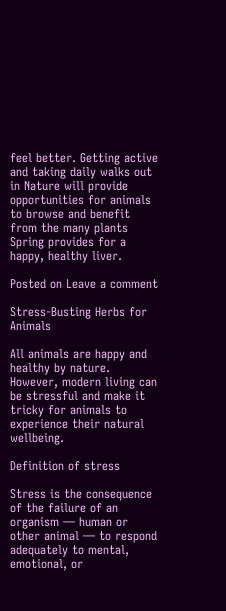feel better. Getting active and taking daily walks out in Nature will provide opportunities for animals to browse and benefit from the many plants Spring provides for a happy, healthy liver.

Posted on Leave a comment

Stress-Busting Herbs for Animals

All animals are happy and healthy by nature. However, modern living can be stressful and make it tricky for animals to experience their natural wellbeing.

Definition of stress

Stress is the consequence of the failure of an organism — human or other animal — to respond adequately to mental, emotional, or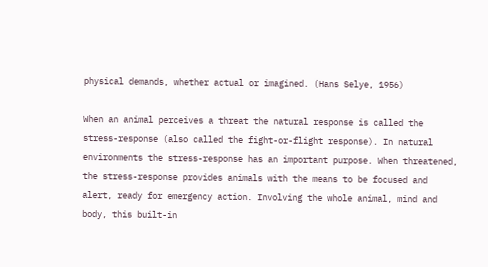physical demands, whether actual or imagined. (Hans Selye, 1956)

When an animal perceives a threat the natural response is called the stress-response (also called the fight-or-flight response). In natural environments the stress-response has an important purpose. When threatened, the stress-response provides animals with the means to be focused and alert, ready for emergency action. Involving the whole animal, mind and body, this built-in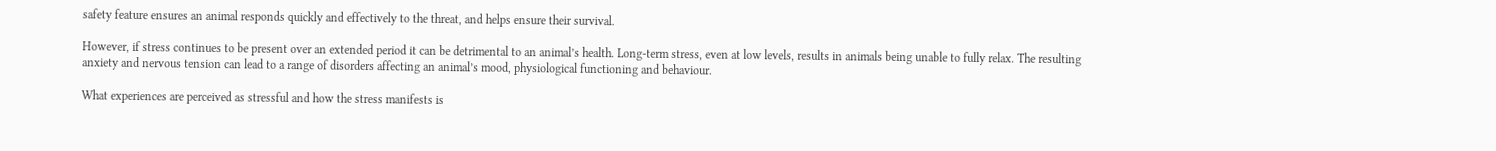safety feature ensures an animal responds quickly and effectively to the threat, and helps ensure their survival.

However, if stress continues to be present over an extended period it can be detrimental to an animal’s health. Long-term stress, even at low levels, results in animals being unable to fully relax. The resulting anxiety and nervous tension can lead to a range of disorders affecting an animal’s mood, physiological functioning and behaviour.

What experiences are perceived as stressful and how the stress manifests is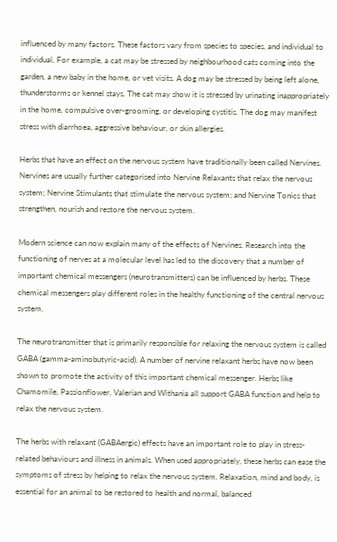influenced by many factors. These factors vary from species to species, and individual to individual. For example, a cat may be stressed by neighbourhood cats coming into the garden, a new baby in the home, or vet visits. A dog may be stressed by being left alone, thunderstorms or kennel stays. The cat may show it is stressed by urinating inappropriately in the home, compulsive over-grooming, or developing cystitis. The dog may manifest stress with diarrhoea, aggressive behaviour, or skin allergies.

Herbs that have an effect on the nervous system have traditionally been called Nervines. Nervines are usually further categorised into Nervine Relaxants that relax the nervous system; Nervine Stimulants that stimulate the nervous system; and Nervine Tonics that strengthen, nourish and restore the nervous system.

Modern science can now explain many of the effects of Nervines. Research into the functioning of nerves at a molecular level has led to the discovery that a number of important chemical messengers (neurotransmitters) can be influenced by herbs. These chemical messengers play different roles in the healthy functioning of the central nervous system.

The neurotransmitter that is primarily responsible for relaxing the nervous system is called GABA (gamma-aminobutyric-acid). A number of nervine relaxant herbs have now been shown to promote the activity of this important chemical messenger. Herbs like Chamomile, Passionflower, Valerian and Withania all support GABA function and help to relax the nervous system.

The herbs with relaxant (GABAergic) effects have an important role to play in stress-related behaviours and illness in animals. When used appropriately, these herbs can ease the symptoms of stress by helping to relax the nervous system. Relaxation, mind and body, is essential for an animal to be restored to health and normal, balanced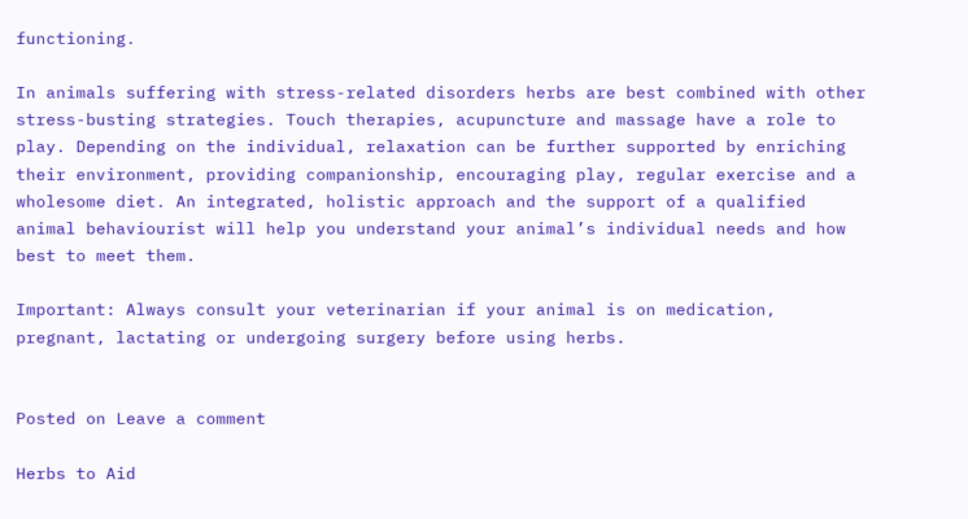functioning.

In animals suffering with stress-related disorders herbs are best combined with other stress-busting strategies. Touch therapies, acupuncture and massage have a role to play. Depending on the individual, relaxation can be further supported by enriching their environment, providing companionship, encouraging play, regular exercise and a wholesome diet. An integrated, holistic approach and the support of a qualified animal behaviourist will help you understand your animal’s individual needs and how best to meet them.

Important: Always consult your veterinarian if your animal is on medication, pregnant, lactating or undergoing surgery before using herbs.


Posted on Leave a comment

Herbs to Aid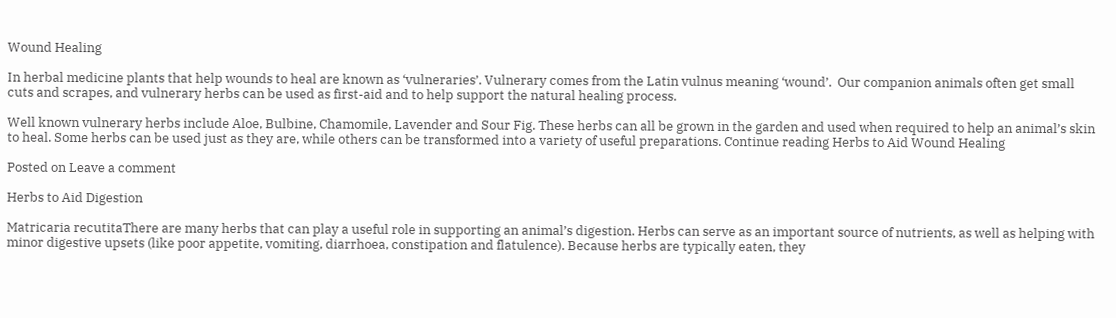Wound Healing

In herbal medicine plants that help wounds to heal are known as ‘vulneraries’. Vulnerary comes from the Latin vulnus meaning ‘wound’.  Our companion animals often get small cuts and scrapes, and vulnerary herbs can be used as first-aid and to help support the natural healing process.

Well known vulnerary herbs include Aloe, Bulbine, Chamomile, Lavender and Sour Fig. These herbs can all be grown in the garden and used when required to help an animal’s skin to heal. Some herbs can be used just as they are, while others can be transformed into a variety of useful preparations. Continue reading Herbs to Aid Wound Healing

Posted on Leave a comment

Herbs to Aid Digestion

Matricaria recutitaThere are many herbs that can play a useful role in supporting an animal’s digestion. Herbs can serve as an important source of nutrients, as well as helping with minor digestive upsets (like poor appetite, vomiting, diarrhoea, constipation and flatulence). Because herbs are typically eaten, they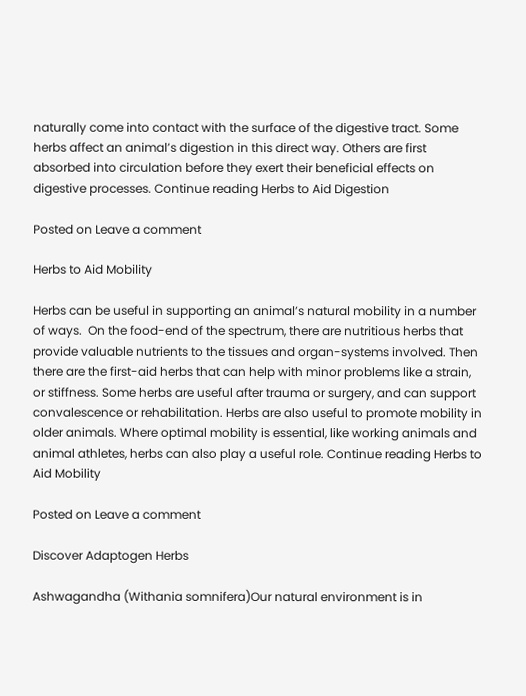naturally come into contact with the surface of the digestive tract. Some herbs affect an animal’s digestion in this direct way. Others are first absorbed into circulation before they exert their beneficial effects on digestive processes. Continue reading Herbs to Aid Digestion

Posted on Leave a comment

Herbs to Aid Mobility

Herbs can be useful in supporting an animal’s natural mobility in a number of ways.  On the food-end of the spectrum, there are nutritious herbs that provide valuable nutrients to the tissues and organ-systems involved. Then there are the first-aid herbs that can help with minor problems like a strain, or stiffness. Some herbs are useful after trauma or surgery, and can support convalescence or rehabilitation. Herbs are also useful to promote mobility in older animals. Where optimal mobility is essential, like working animals and animal athletes, herbs can also play a useful role. Continue reading Herbs to Aid Mobility

Posted on Leave a comment

Discover Adaptogen Herbs

Ashwagandha (Withania somnifera)Our natural environment is in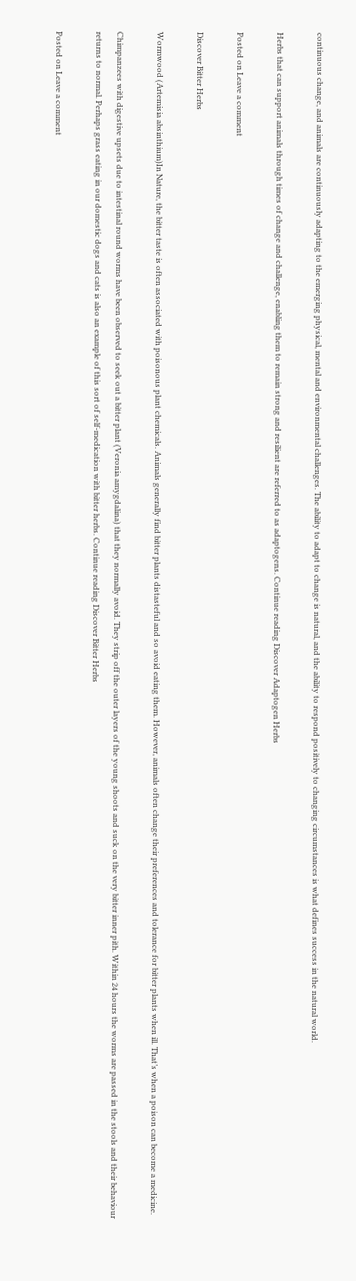continuous change, and animals are continuously adapting to the emerging physical, mental and environmental challenges. The ability to adapt to change is natural, and the ability to respond positively to changing circumstances is what defines success in the natural world.

Herbs that can support animals through times of change and challenge, enabling them to remain strong and resilient are referred to as adaptogens. Continue reading Discover Adaptogen Herbs

Posted on Leave a comment

Discover Bitter Herbs

Wormwood (Artemisia absinthium)In Nature, the bitter taste is often associated with poisonous plant chemicals. Animals generally find bitter plants distasteful and so avoid eating them. However, animals often change their preferences and tolerance for bitter plants when ill. That’s when a poison can become a medicine.

Chimpanzees with digestive upsets due to intestinal round worms have been observed to seek out a bitter plant (Veronia amygdalina) that they normally avoid. They strip off the outer layers of the young shoots and suck on the very bitter inner pith. Within 24 hours the worms are passed in the stools and their behaviour returns to normal. Perhaps grass eating in our domestic dogs and cats is also an example of this sort of self-medication with bitter herbs. Continue reading Discover Bitter Herbs

Posted on Leave a comment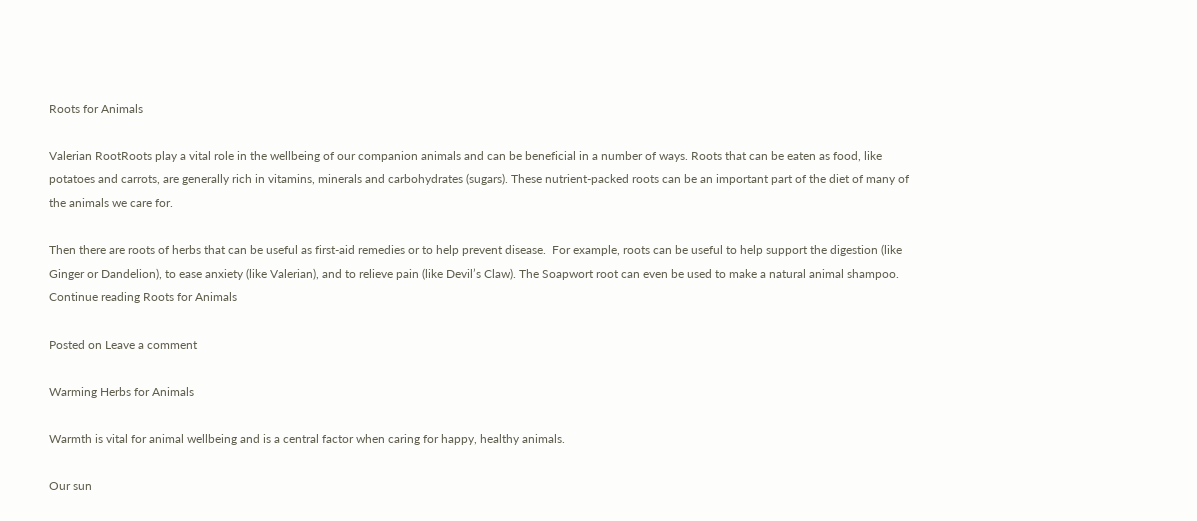Roots for Animals

Valerian RootRoots play a vital role in the wellbeing of our companion animals and can be beneficial in a number of ways. Roots that can be eaten as food, like potatoes and carrots, are generally rich in vitamins, minerals and carbohydrates (sugars). These nutrient-packed roots can be an important part of the diet of many of the animals we care for.

Then there are roots of herbs that can be useful as first-aid remedies or to help prevent disease.  For example, roots can be useful to help support the digestion (like Ginger or Dandelion), to ease anxiety (like Valerian), and to relieve pain (like Devil’s Claw). The Soapwort root can even be used to make a natural animal shampoo. Continue reading Roots for Animals

Posted on Leave a comment

Warming Herbs for Animals

Warmth is vital for animal wellbeing and is a central factor when caring for happy, healthy animals.

Our sun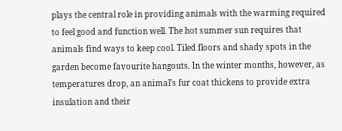plays the central role in providing animals with the warming required to feel good and function well. The hot summer sun requires that animals find ways to keep cool. Tiled floors and shady spots in the garden become favourite hangouts. In the winter months, however, as temperatures drop, an animal’s fur coat thickens to provide extra insulation and their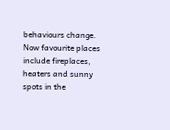behaviours change. Now favourite places include fireplaces, heaters and sunny spots in the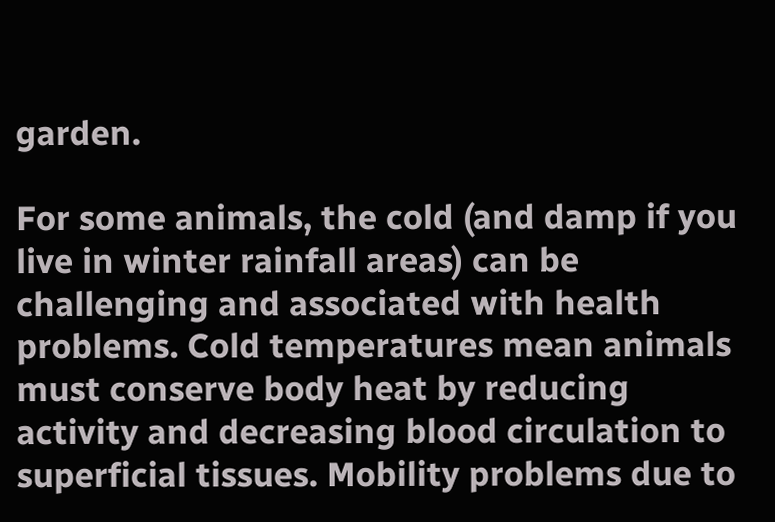garden.

For some animals, the cold (and damp if you live in winter rainfall areas) can be challenging and associated with health problems. Cold temperatures mean animals must conserve body heat by reducing activity and decreasing blood circulation to superficial tissues. Mobility problems due to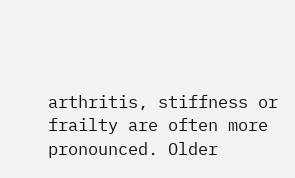arthritis, stiffness or frailty are often more pronounced. Older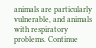animals are particularly vulnerable, and animals with respiratory problems. Continue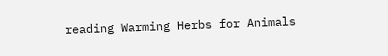reading Warming Herbs for Animals